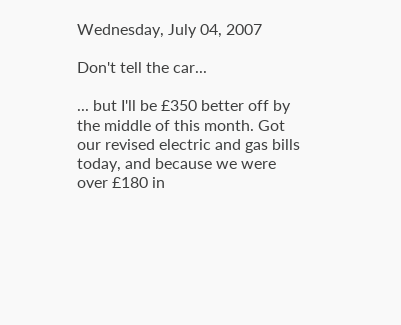Wednesday, July 04, 2007

Don't tell the car...

... but I'll be £350 better off by the middle of this month. Got our revised electric and gas bills today, and because we were over £180 in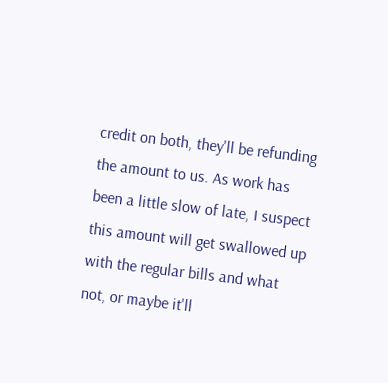credit on both, they'll be refunding the amount to us. As work has been a little slow of late, I suspect this amount will get swallowed up with the regular bills and what not, or maybe it'll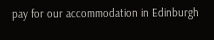pay for our accommodation in Edinburgh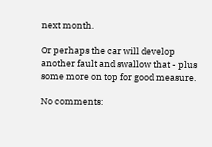next month.

Or perhaps the car will develop another fault and swallow that - plus some more on top for good measure.

No comments: